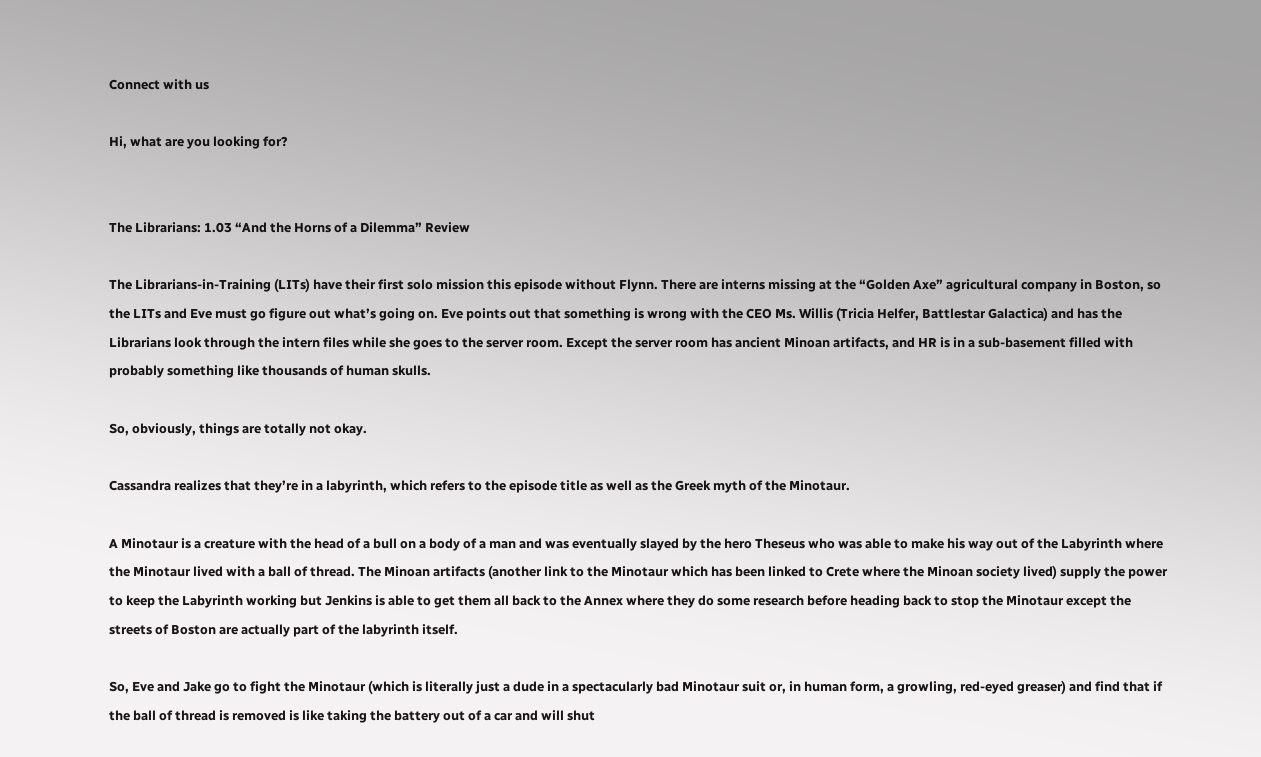Connect with us

Hi, what are you looking for?


The Librarians: 1.03 “And the Horns of a Dilemma” Review

The Librarians-in-Training (LITs) have their first solo mission this episode without Flynn. There are interns missing at the “Golden Axe” agricultural company in Boston, so the LITs and Eve must go figure out what’s going on. Eve points out that something is wrong with the CEO Ms. Willis (Tricia Helfer, Battlestar Galactica) and has the Librarians look through the intern files while she goes to the server room. Except the server room has ancient Minoan artifacts, and HR is in a sub-basement filled with probably something like thousands of human skulls.

So, obviously, things are totally not okay.

Cassandra realizes that they’re in a labyrinth, which refers to the episode title as well as the Greek myth of the Minotaur.

A Minotaur is a creature with the head of a bull on a body of a man and was eventually slayed by the hero Theseus who was able to make his way out of the Labyrinth where the Minotaur lived with a ball of thread. The Minoan artifacts (another link to the Minotaur which has been linked to Crete where the Minoan society lived) supply the power to keep the Labyrinth working but Jenkins is able to get them all back to the Annex where they do some research before heading back to stop the Minotaur except the streets of Boston are actually part of the labyrinth itself.

So, Eve and Jake go to fight the Minotaur (which is literally just a dude in a spectacularly bad Minotaur suit or, in human form, a growling, red-eyed greaser) and find that if the ball of thread is removed is like taking the battery out of a car and will shut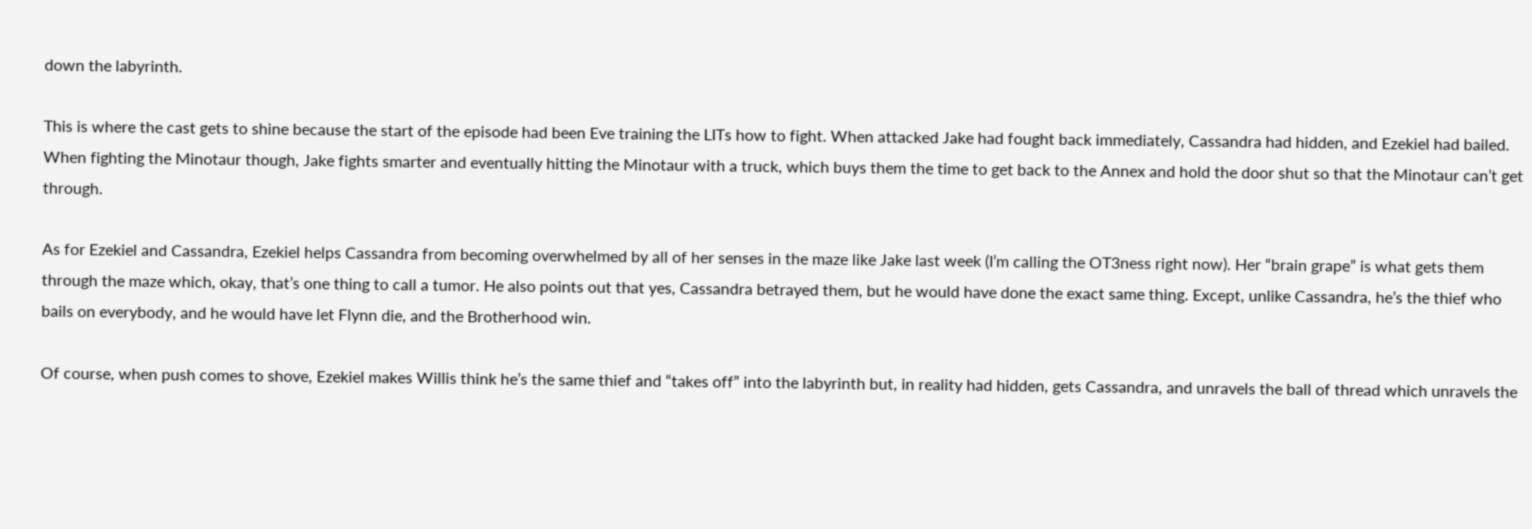down the labyrinth.

This is where the cast gets to shine because the start of the episode had been Eve training the LITs how to fight. When attacked Jake had fought back immediately, Cassandra had hidden, and Ezekiel had bailed. When fighting the Minotaur though, Jake fights smarter and eventually hitting the Minotaur with a truck, which buys them the time to get back to the Annex and hold the door shut so that the Minotaur can’t get through.

As for Ezekiel and Cassandra, Ezekiel helps Cassandra from becoming overwhelmed by all of her senses in the maze like Jake last week (I’m calling the OT3ness right now). Her “brain grape” is what gets them through the maze which, okay, that’s one thing to call a tumor. He also points out that yes, Cassandra betrayed them, but he would have done the exact same thing. Except, unlike Cassandra, he’s the thief who bails on everybody, and he would have let Flynn die, and the Brotherhood win.

Of course, when push comes to shove, Ezekiel makes Willis think he’s the same thief and “takes off” into the labyrinth but, in reality had hidden, gets Cassandra, and unravels the ball of thread which unravels the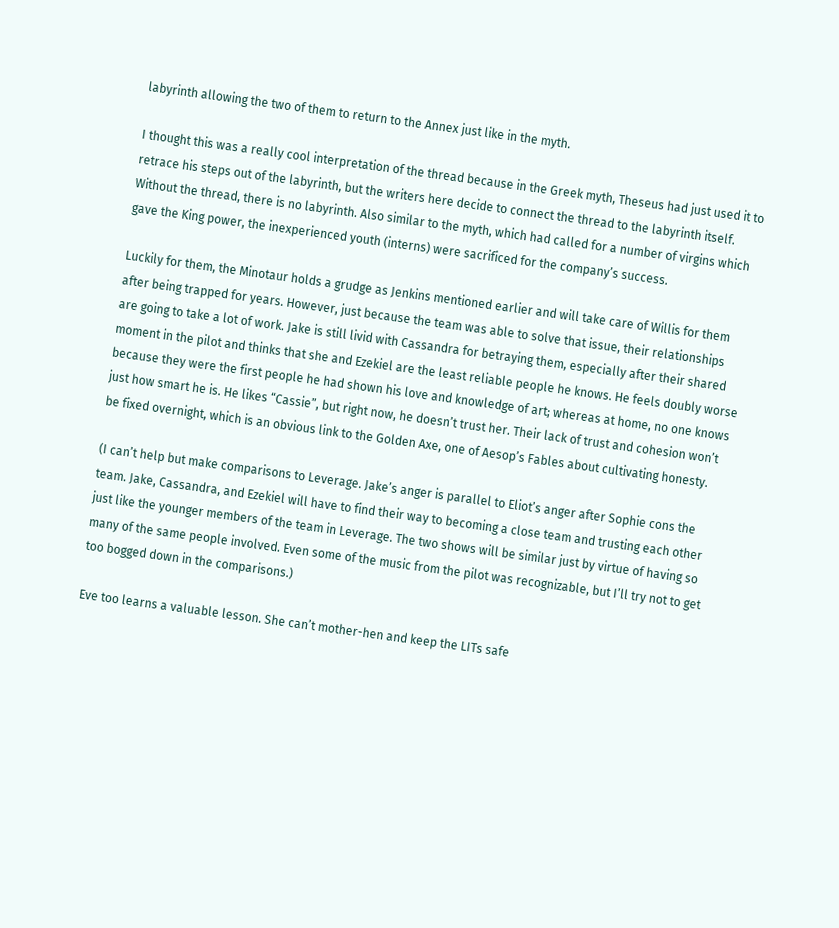labyrinth allowing the two of them to return to the Annex just like in the myth.

I thought this was a really cool interpretation of the thread because in the Greek myth, Theseus had just used it to retrace his steps out of the labyrinth, but the writers here decide to connect the thread to the labyrinth itself. Without the thread, there is no labyrinth. Also similar to the myth, which had called for a number of virgins which gave the King power, the inexperienced youth (interns) were sacrificed for the company’s success.

Luckily for them, the Minotaur holds a grudge as Jenkins mentioned earlier and will take care of Willis for them after being trapped for years. However, just because the team was able to solve that issue, their relationships are going to take a lot of work. Jake is still livid with Cassandra for betraying them, especially after their shared moment in the pilot and thinks that she and Ezekiel are the least reliable people he knows. He feels doubly worse because they were the first people he had shown his love and knowledge of art; whereas at home, no one knows just how smart he is. He likes “Cassie”, but right now, he doesn’t trust her. Their lack of trust and cohesion won’t be fixed overnight, which is an obvious link to the Golden Axe, one of Aesop’s Fables about cultivating honesty.

(I can’t help but make comparisons to Leverage. Jake’s anger is parallel to Eliot’s anger after Sophie cons the team. Jake, Cassandra, and Ezekiel will have to find their way to becoming a close team and trusting each other just like the younger members of the team in Leverage. The two shows will be similar just by virtue of having so many of the same people involved. Even some of the music from the pilot was recognizable, but I’ll try not to get too bogged down in the comparisons.)

Eve too learns a valuable lesson. She can’t mother-hen and keep the LITs safe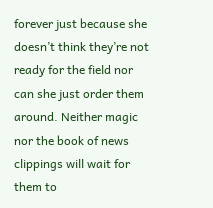forever just because she doesn’t think they’re not ready for the field nor can she just order them around. Neither magic nor the book of news clippings will wait for them to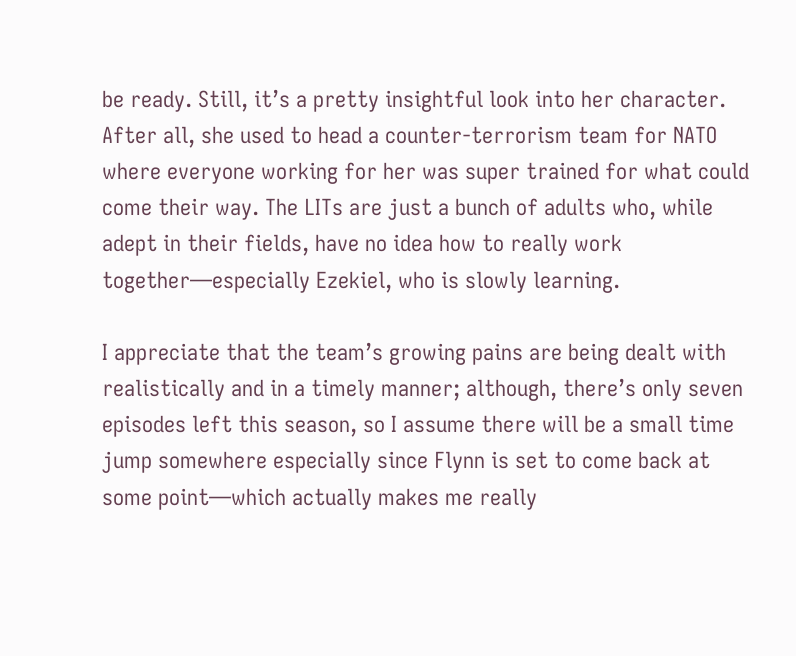be ready. Still, it’s a pretty insightful look into her character. After all, she used to head a counter-terrorism team for NATO where everyone working for her was super trained for what could come their way. The LITs are just a bunch of adults who, while adept in their fields, have no idea how to really work together—especially Ezekiel, who is slowly learning.

I appreciate that the team’s growing pains are being dealt with realistically and in a timely manner; although, there’s only seven episodes left this season, so I assume there will be a small time jump somewhere especially since Flynn is set to come back at some point—which actually makes me really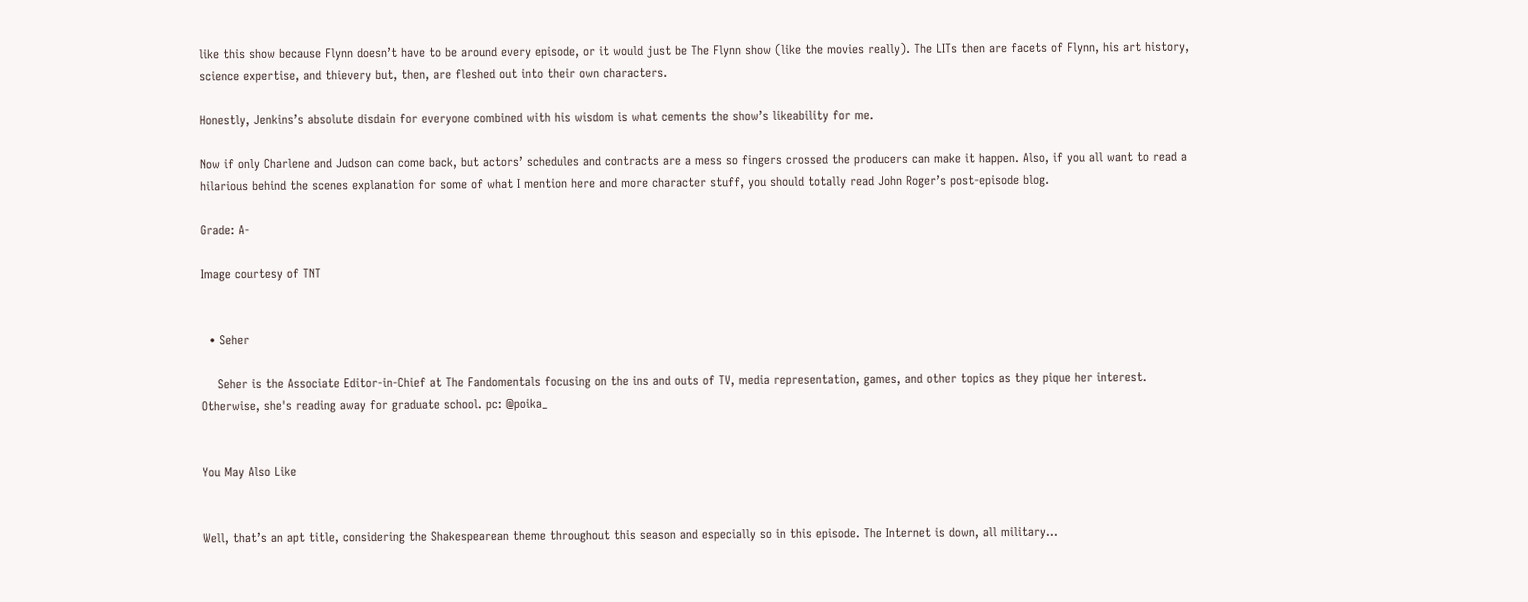like this show because Flynn doesn’t have to be around every episode, or it would just be The Flynn show (like the movies really). The LITs then are facets of Flynn, his art history, science expertise, and thievery but, then, are fleshed out into their own characters.

Honestly, Jenkins’s absolute disdain for everyone combined with his wisdom is what cements the show’s likeability for me.

Now if only Charlene and Judson can come back, but actors’ schedules and contracts are a mess so fingers crossed the producers can make it happen. Also, if you all want to read a hilarious behind the scenes explanation for some of what I mention here and more character stuff, you should totally read John Roger’s post-episode blog.

Grade: A-

Image courtesy of TNT


  • Seher

    Seher is the Associate Editor-in-Chief at The Fandomentals focusing on the ins and outs of TV, media representation, games, and other topics as they pique her interest. Otherwise, she's reading away for graduate school. pc: @poika_


You May Also Like


Well, that’s an apt title, considering the Shakespearean theme throughout this season and especially so in this episode. The Internet is down, all military...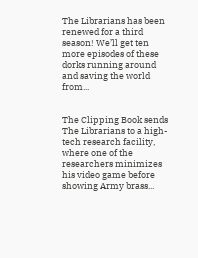The Librarians has been renewed for a third season! We’ll get ten more episodes of these dorks running around and saving the world from...


The Clipping Book sends The Librarians to a high-tech research facility, where one of the researchers minimizes his video game before showing Army brass...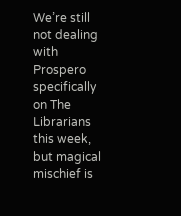We’re still not dealing with Prospero specifically on The Librarians this week, but magical mischief is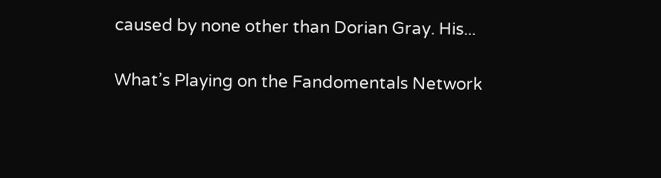caused by none other than Dorian Gray. His...

What’s Playing on the Fandomentals Network